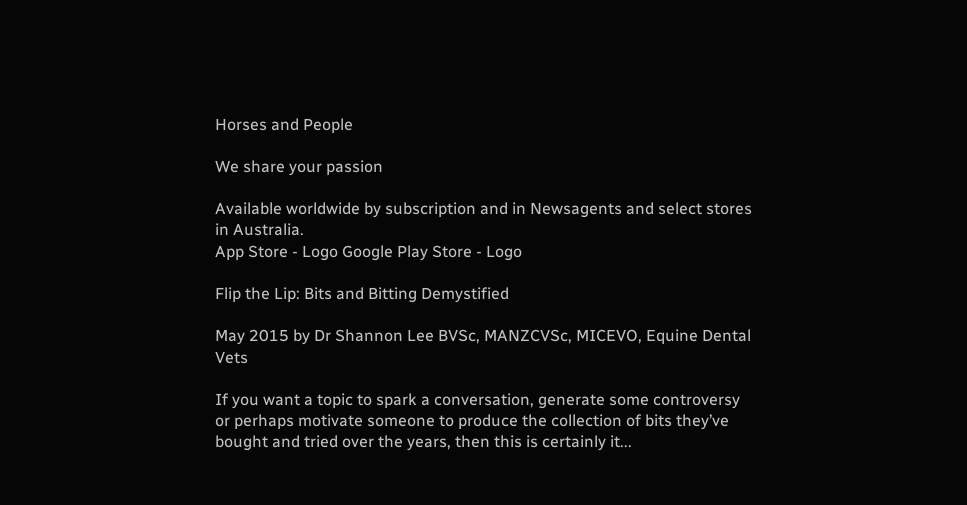Horses and People

We share your passion

Available worldwide by subscription and in Newsagents and select stores in Australia.
App Store - Logo Google Play Store - Logo

Flip the Lip: Bits and Bitting Demystified

May 2015 by Dr Shannon Lee BVSc, MANZCVSc, MICEVO, Equine Dental Vets

If you want a topic to spark a conversation, generate some controversy or perhaps motivate someone to produce the collection of bits they’ve bought and tried over the years, then this is certainly it...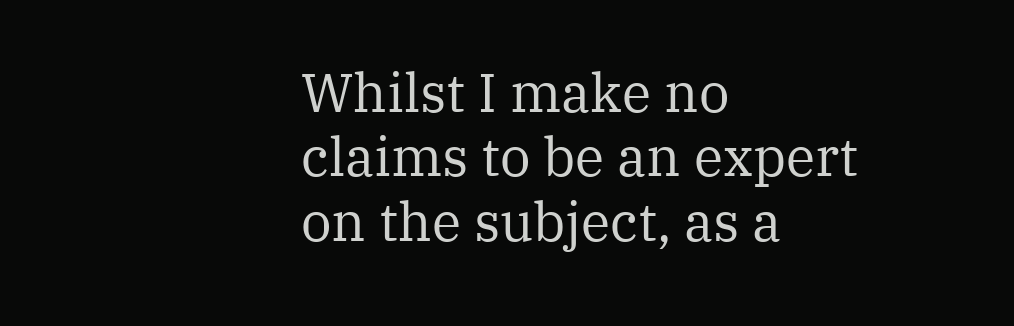Whilst I make no claims to be an expert on the subject, as a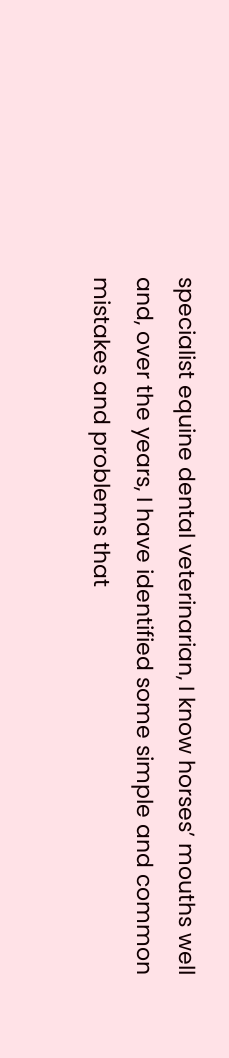specialist equine dental veterinarian, I know horses’ mouths well and, over the years, I have identified some simple and common mistakes and problems that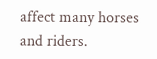affect many horses and riders.